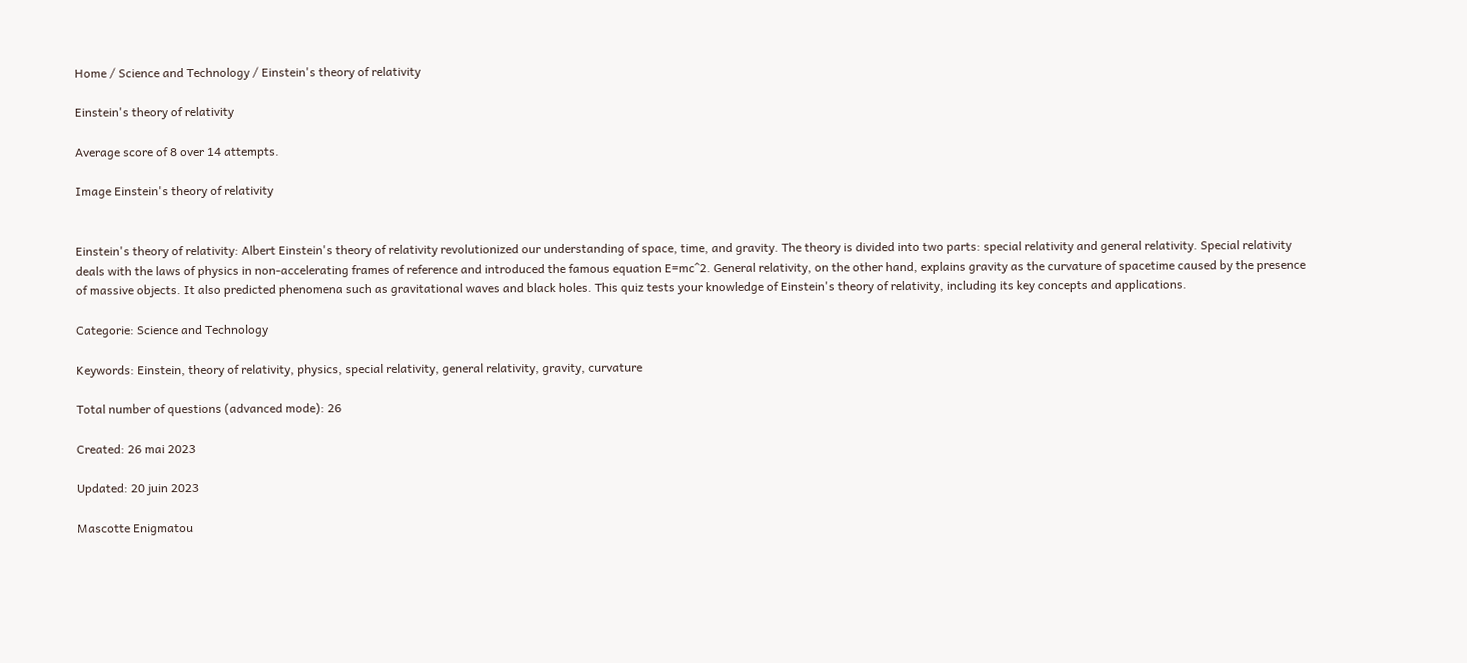Home / Science and Technology / Einstein's theory of relativity

Einstein's theory of relativity

Average score of 8 over 14 attempts.

Image Einstein's theory of relativity


Einstein's theory of relativity: Albert Einstein's theory of relativity revolutionized our understanding of space, time, and gravity. The theory is divided into two parts: special relativity and general relativity. Special relativity deals with the laws of physics in non-accelerating frames of reference and introduced the famous equation E=mc^2. General relativity, on the other hand, explains gravity as the curvature of spacetime caused by the presence of massive objects. It also predicted phenomena such as gravitational waves and black holes. This quiz tests your knowledge of Einstein's theory of relativity, including its key concepts and applications.

Categorie: Science and Technology

Keywords: Einstein, theory of relativity, physics, special relativity, general relativity, gravity, curvature

Total number of questions (advanced mode): 26

Created: 26 mai 2023

Updated: 20 juin 2023

Mascotte Enigmatou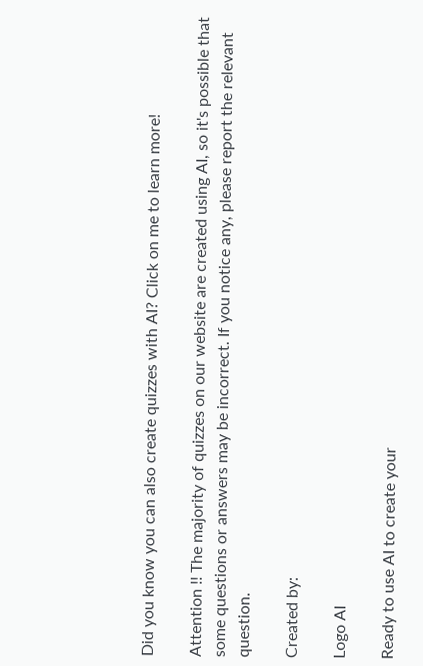Did you know you can also create quizzes with AI? Click on me to learn more!

Attention !! The majority of quizzes on our website are created using AI, so it's possible that some questions or answers may be incorrect. If you notice any, please report the relevant question.

Created by:

Logo AI

Ready to use AI to create your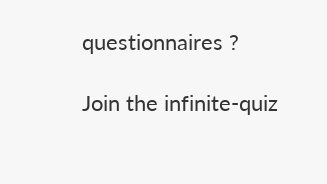questionnaires ?

Join the infinite-quiz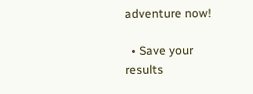adventure now!

  • Save your results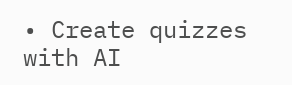• Create quizzes with AI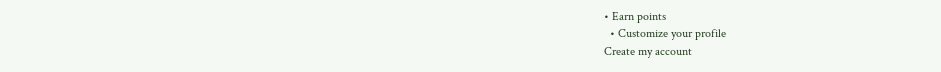• Earn points
  • Customize your profile
Create my account